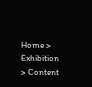Home > Exhibition > Content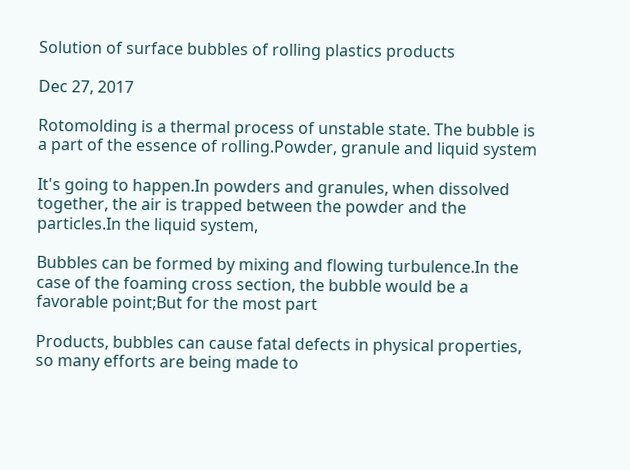Solution of surface bubbles of rolling plastics products

Dec 27, 2017

Rotomolding is a thermal process of unstable state. The bubble is a part of the essence of rolling.Powder, granule and liquid system

It's going to happen.In powders and granules, when dissolved together, the air is trapped between the powder and the particles.In the liquid system,

Bubbles can be formed by mixing and flowing turbulence.In the case of the foaming cross section, the bubble would be a favorable point;But for the most part

Products, bubbles can cause fatal defects in physical properties, so many efforts are being made to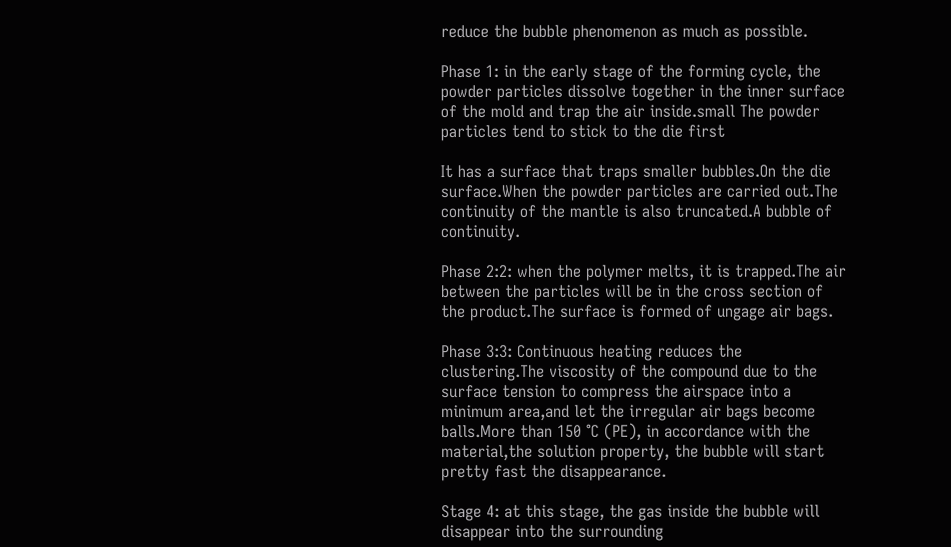reduce the bubble phenomenon as much as possible.

Phase 1: in the early stage of the forming cycle, the powder particles dissolve together in the inner surface of the mold and trap the air inside.small The powder particles tend to stick to the die first

It has a surface that traps smaller bubbles.On the die surface.When the powder particles are carried out.The continuity of the mantle is also truncated.A bubble of continuity.

Phase 2:2: when the polymer melts, it is trapped.The air between the particles will be in the cross section of the product.The surface is formed of ungage air bags.

Phase 3:3: Continuous heating reduces the clustering.The viscosity of the compound due to the surface tension to compress the airspace into a minimum area,and let the irregular air bags become balls.More than 150 ℃ (PE), in accordance with the material,the solution property, the bubble will start pretty fast the disappearance.

Stage 4: at this stage, the gas inside the bubble will disappear into the surrounding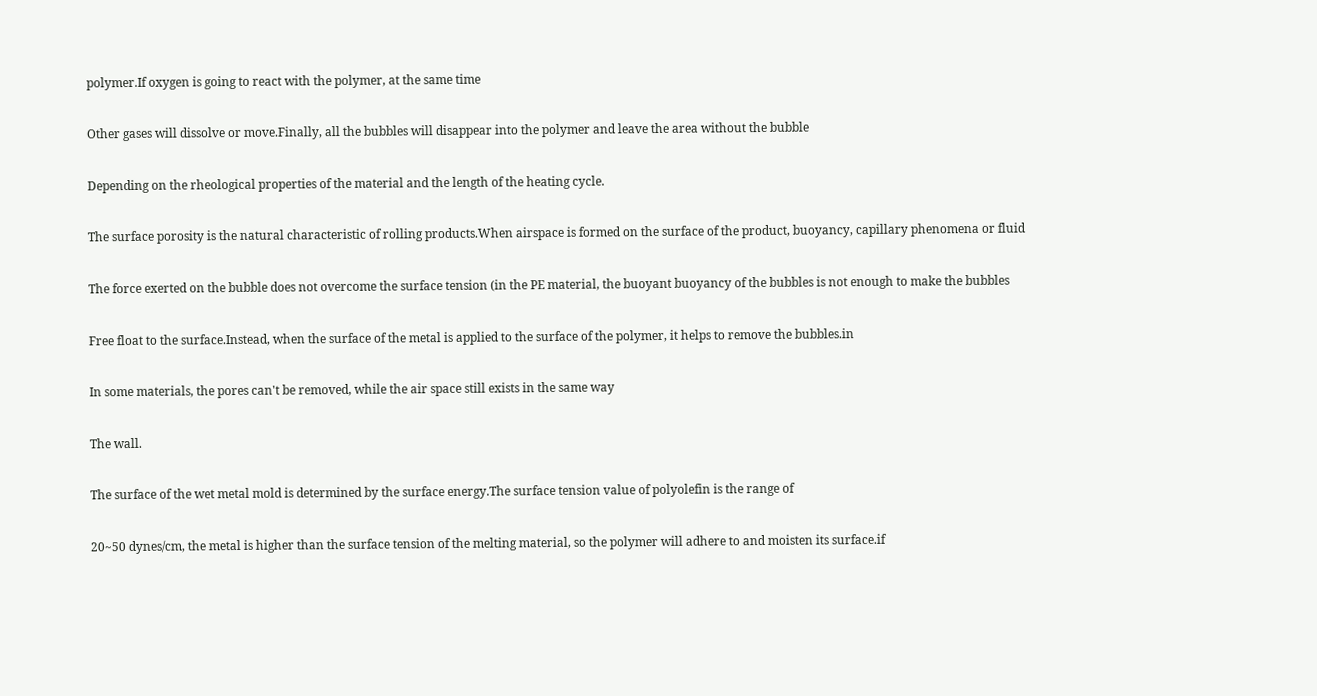polymer.If oxygen is going to react with the polymer, at the same time

Other gases will dissolve or move.Finally, all the bubbles will disappear into the polymer and leave the area without the bubble

Depending on the rheological properties of the material and the length of the heating cycle.

The surface porosity is the natural characteristic of rolling products.When airspace is formed on the surface of the product, buoyancy, capillary phenomena or fluid

The force exerted on the bubble does not overcome the surface tension (in the PE material, the buoyant buoyancy of the bubbles is not enough to make the bubbles

Free float to the surface.Instead, when the surface of the metal is applied to the surface of the polymer, it helps to remove the bubbles.in

In some materials, the pores can't be removed, while the air space still exists in the same way

The wall.

The surface of the wet metal mold is determined by the surface energy.The surface tension value of polyolefin is the range of

20~50 dynes/cm, the metal is higher than the surface tension of the melting material, so the polymer will adhere to and moisten its surface.if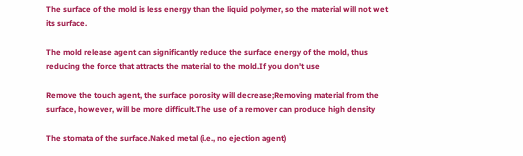The surface of the mold is less energy than the liquid polymer, so the material will not wet its surface.

The mold release agent can significantly reduce the surface energy of the mold, thus reducing the force that attracts the material to the mold.If you don't use

Remove the touch agent, the surface porosity will decrease;Removing material from the surface, however, will be more difficult.The use of a remover can produce high density

The stomata of the surface.Naked metal (i.e., no ejection agent)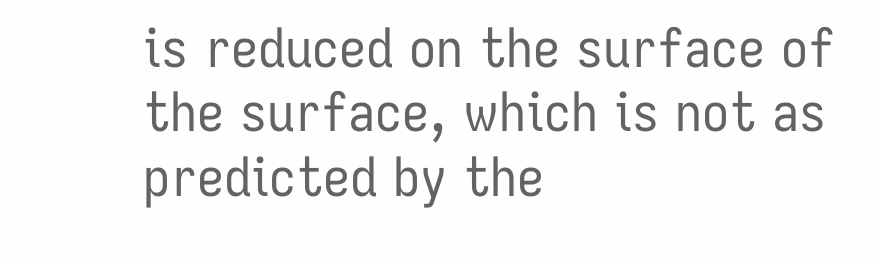is reduced on the surface of the surface, which is not as predicted by the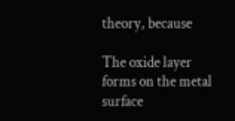theory, because

The oxide layer forms on the metal surface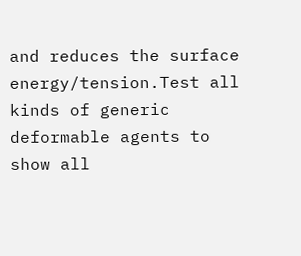and reduces the surface energy/tension.Test all kinds of generic deformable agents to show all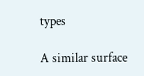types

A similar surface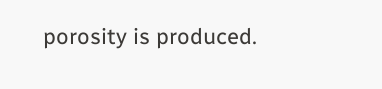porosity is produced.